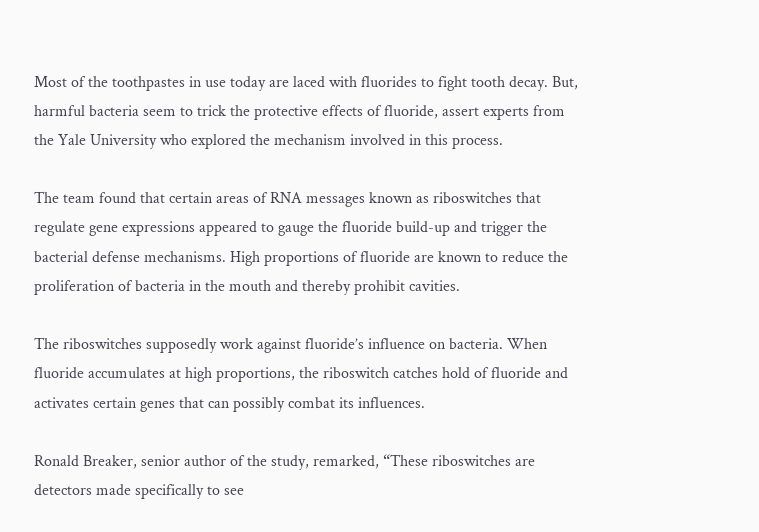Most of the toothpastes in use today are laced with fluorides to fight tooth decay. But, harmful bacteria seem to trick the protective effects of fluoride, assert experts from the Yale University who explored the mechanism involved in this process.

The team found that certain areas of RNA messages known as riboswitches that regulate gene expressions appeared to gauge the fluoride build-up and trigger the bacterial defense mechanisms. High proportions of fluoride are known to reduce the proliferation of bacteria in the mouth and thereby prohibit cavities.

The riboswitches supposedly work against fluoride’s influence on bacteria. When fluoride accumulates at high proportions, the riboswitch catches hold of fluoride and activates certain genes that can possibly combat its influences.

Ronald Breaker, senior author of the study, remarked, “These riboswitches are detectors made specifically to see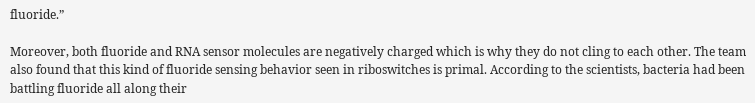fluoride.”

Moreover, both fluoride and RNA sensor molecules are negatively charged which is why they do not cling to each other. The team also found that this kind of fluoride sensing behavior seen in riboswitches is primal. According to the scientists, bacteria had been battling fluoride all along their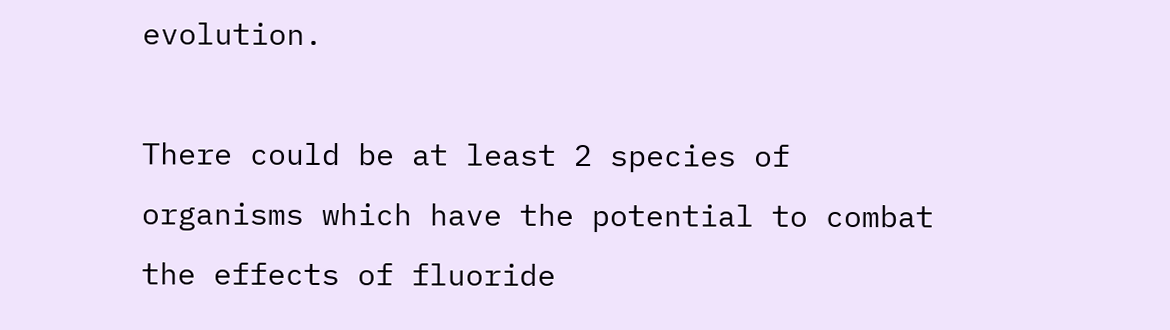evolution.

There could be at least 2 species of organisms which have the potential to combat the effects of fluoride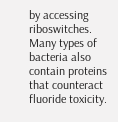by accessing riboswitches. Many types of bacteria also contain proteins that counteract fluoride toxicity.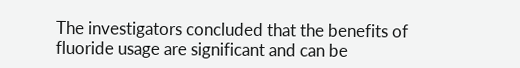The investigators concluded that the benefits of fluoride usage are significant and can be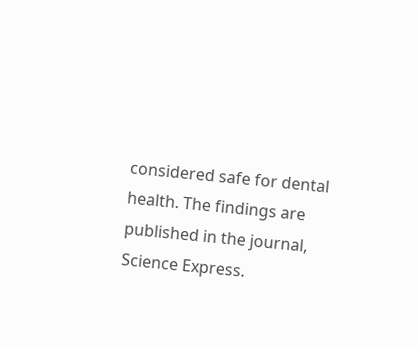considered safe for dental health. The findings are published in the journal, Science Express.